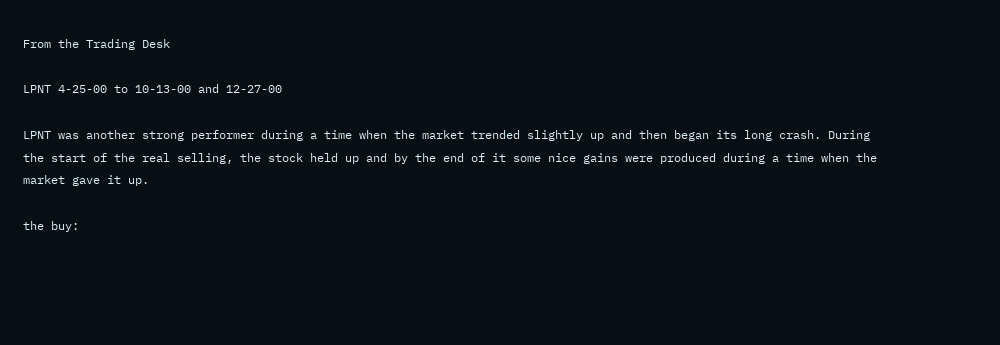From the Trading Desk

LPNT 4-25-00 to 10-13-00 and 12-27-00

LPNT was another strong performer during a time when the market trended slightly up and then began its long crash. During the start of the real selling, the stock held up and by the end of it some nice gains were produced during a time when the market gave it up.

the buy: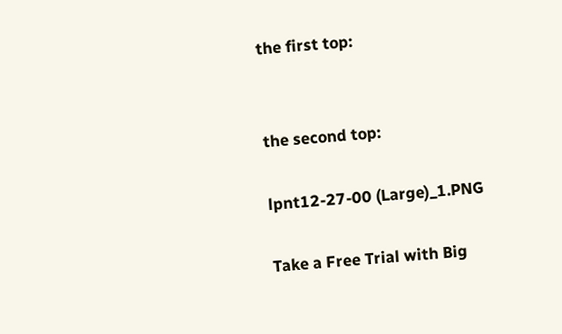the first top:


the second top:

lpnt12-27-00 (Large)_1.PNG

Take a Free Trial with Big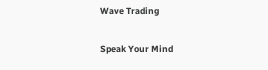Wave Trading

Speak Your Mind